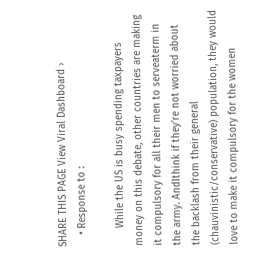SHARE THIS PAGE View Viral Dashboard ›
    • Response to :

      While the US is busy spending taxpayers money on this debate, other countries are making it compulsory for all their men to serveaterm in the army. AndIthink if they’re not worried about the backlash from their general (chauvinistic/conservative) population, they would love to make it compulsory for the women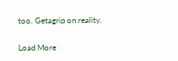too. Getagrip on reality.

Load More